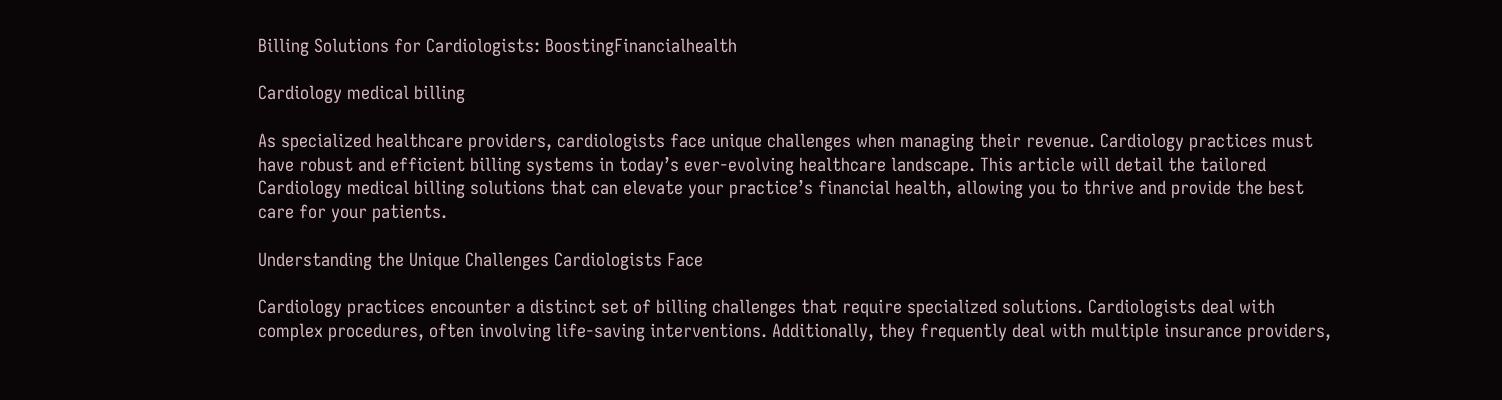Billing Solutions for Cardiologists: BoostingFinancialhealth

Cardiology medical billing

As specialized healthcare providers, cardiologists face unique challenges when managing their revenue. Cardiology practices must have robust and efficient billing systems in today’s ever-evolving healthcare landscape. This article will detail the tailored Cardiology medical billing solutions that can elevate your practice’s financial health, allowing you to thrive and provide the best care for your patients.

Understanding the Unique Challenges Cardiologists Face

Cardiology practices encounter a distinct set of billing challenges that require specialized solutions. Cardiologists deal with complex procedures, often involving life-saving interventions. Additionally, they frequently deal with multiple insurance providers,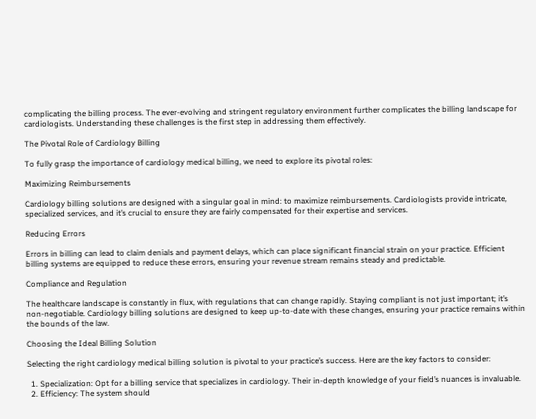complicating the billing process. The ever-evolving and stringent regulatory environment further complicates the billing landscape for cardiologists. Understanding these challenges is the first step in addressing them effectively.

The Pivotal Role of Cardiology Billing

To fully grasp the importance of cardiology medical billing, we need to explore its pivotal roles:

Maximizing Reimbursements

Cardiology billing solutions are designed with a singular goal in mind: to maximize reimbursements. Cardiologists provide intricate, specialized services, and it’s crucial to ensure they are fairly compensated for their expertise and services.

Reducing Errors

Errors in billing can lead to claim denials and payment delays, which can place significant financial strain on your practice. Efficient billing systems are equipped to reduce these errors, ensuring your revenue stream remains steady and predictable.

Compliance and Regulation

The healthcare landscape is constantly in flux, with regulations that can change rapidly. Staying compliant is not just important; it’s non-negotiable. Cardiology billing solutions are designed to keep up-to-date with these changes, ensuring your practice remains within the bounds of the law.

Choosing the Ideal Billing Solution

Selecting the right cardiology medical billing solution is pivotal to your practice’s success. Here are the key factors to consider:

  1. Specialization: Opt for a billing service that specializes in cardiology. Their in-depth knowledge of your field’s nuances is invaluable.
  2. Efficiency: The system should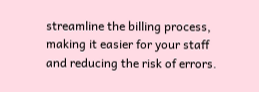streamline the billing process, making it easier for your staff and reducing the risk of errors.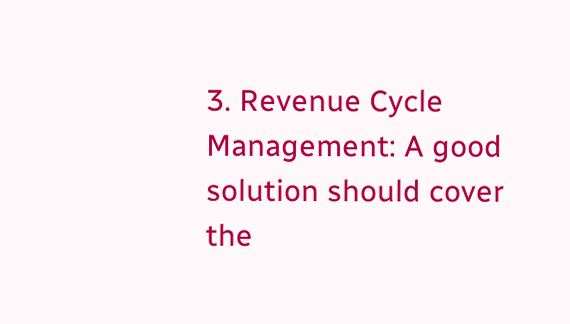3. Revenue Cycle Management: A good solution should cover the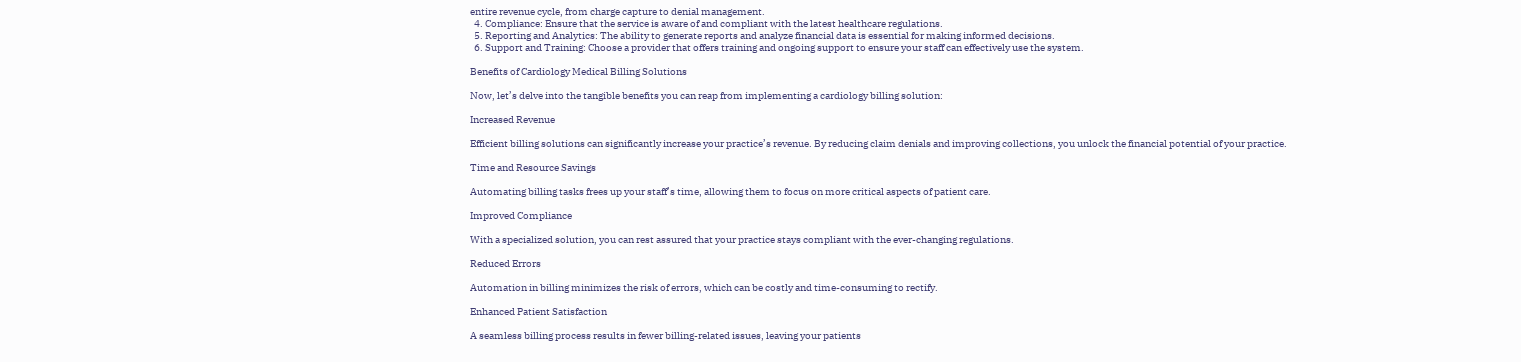entire revenue cycle, from charge capture to denial management.
  4. Compliance: Ensure that the service is aware of and compliant with the latest healthcare regulations.
  5. Reporting and Analytics: The ability to generate reports and analyze financial data is essential for making informed decisions.
  6. Support and Training: Choose a provider that offers training and ongoing support to ensure your staff can effectively use the system.

Benefits of Cardiology Medical Billing Solutions

Now, let’s delve into the tangible benefits you can reap from implementing a cardiology billing solution:

Increased Revenue

Efficient billing solutions can significantly increase your practice’s revenue. By reducing claim denials and improving collections, you unlock the financial potential of your practice.

Time and Resource Savings

Automating billing tasks frees up your staff’s time, allowing them to focus on more critical aspects of patient care.

Improved Compliance

With a specialized solution, you can rest assured that your practice stays compliant with the ever-changing regulations.

Reduced Errors

Automation in billing minimizes the risk of errors, which can be costly and time-consuming to rectify.

Enhanced Patient Satisfaction

A seamless billing process results in fewer billing-related issues, leaving your patients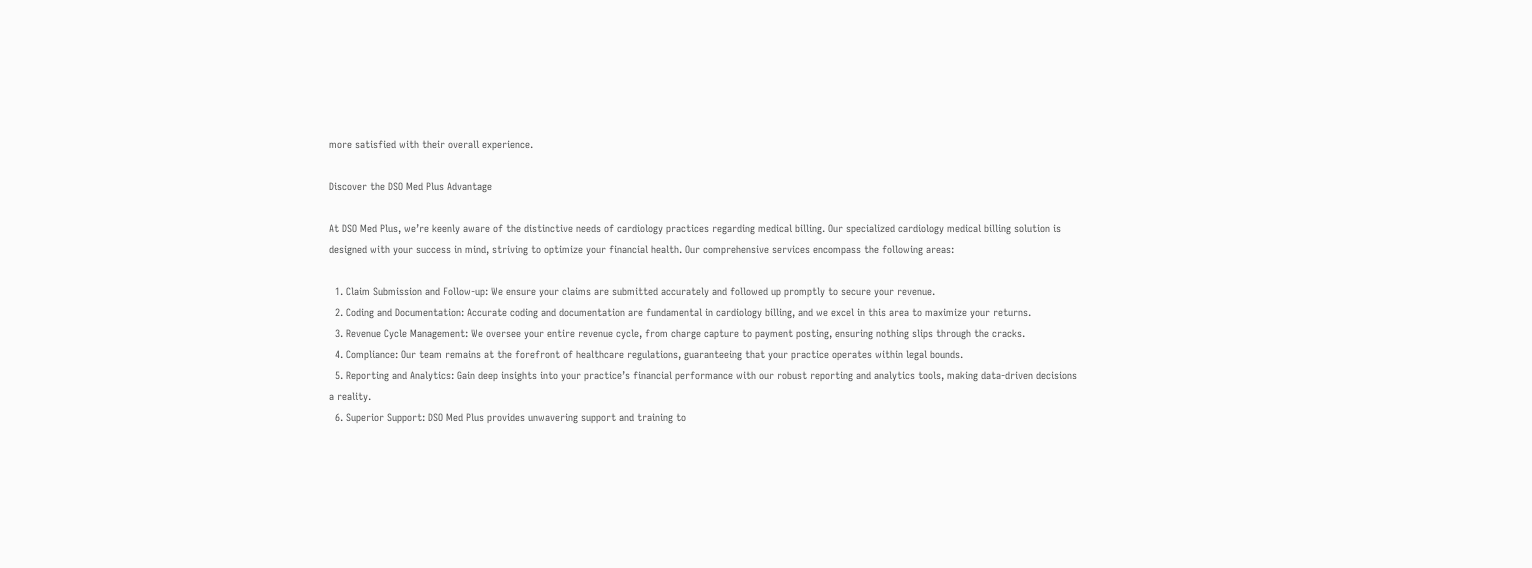more satisfied with their overall experience.

Discover the DSO Med Plus Advantage

At DSO Med Plus, we’re keenly aware of the distinctive needs of cardiology practices regarding medical billing. Our specialized cardiology medical billing solution is designed with your success in mind, striving to optimize your financial health. Our comprehensive services encompass the following areas:

  1. Claim Submission and Follow-up: We ensure your claims are submitted accurately and followed up promptly to secure your revenue.
  2. Coding and Documentation: Accurate coding and documentation are fundamental in cardiology billing, and we excel in this area to maximize your returns.
  3. Revenue Cycle Management: We oversee your entire revenue cycle, from charge capture to payment posting, ensuring nothing slips through the cracks.
  4. Compliance: Our team remains at the forefront of healthcare regulations, guaranteeing that your practice operates within legal bounds.
  5. Reporting and Analytics: Gain deep insights into your practice’s financial performance with our robust reporting and analytics tools, making data-driven decisions a reality.
  6. Superior Support: DSO Med Plus provides unwavering support and training to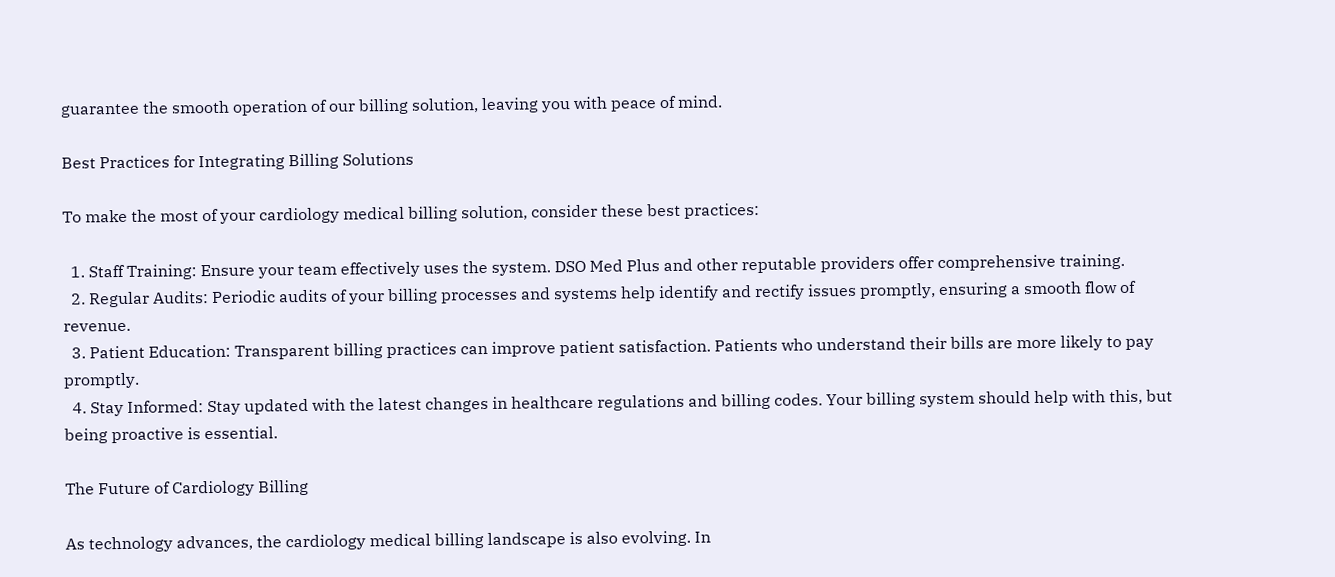guarantee the smooth operation of our billing solution, leaving you with peace of mind.

Best Practices for Integrating Billing Solutions

To make the most of your cardiology medical billing solution, consider these best practices:

  1. Staff Training: Ensure your team effectively uses the system. DSO Med Plus and other reputable providers offer comprehensive training.
  2. Regular Audits: Periodic audits of your billing processes and systems help identify and rectify issues promptly, ensuring a smooth flow of revenue.
  3. Patient Education: Transparent billing practices can improve patient satisfaction. Patients who understand their bills are more likely to pay promptly.
  4. Stay Informed: Stay updated with the latest changes in healthcare regulations and billing codes. Your billing system should help with this, but being proactive is essential.

The Future of Cardiology Billing

As technology advances, the cardiology medical billing landscape is also evolving. In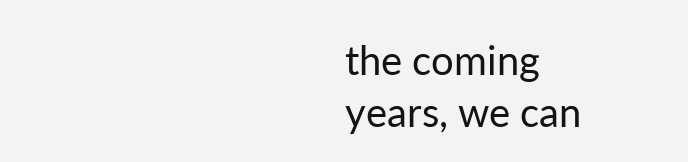the coming years, we can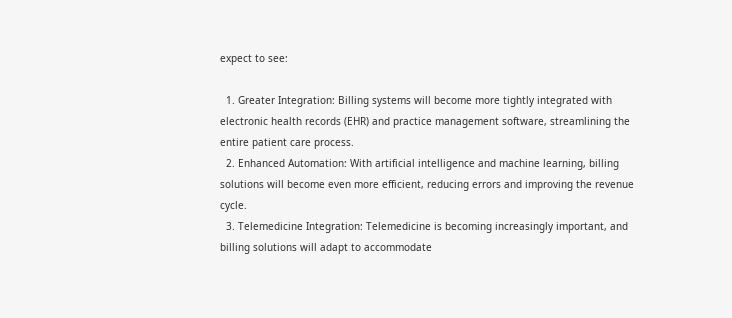expect to see:

  1. Greater Integration: Billing systems will become more tightly integrated with electronic health records (EHR) and practice management software, streamlining the entire patient care process.
  2. Enhanced Automation: With artificial intelligence and machine learning, billing solutions will become even more efficient, reducing errors and improving the revenue cycle.
  3. Telemedicine Integration: Telemedicine is becoming increasingly important, and billing solutions will adapt to accommodate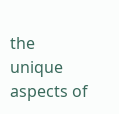the unique aspects of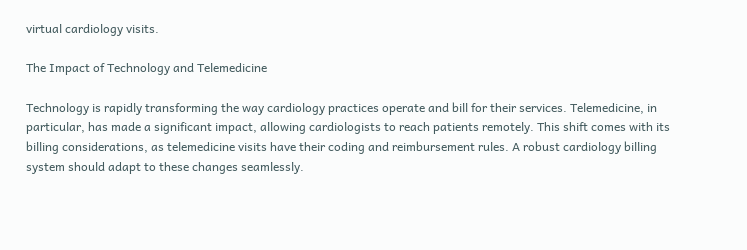virtual cardiology visits.

The Impact of Technology and Telemedicine

Technology is rapidly transforming the way cardiology practices operate and bill for their services. Telemedicine, in particular, has made a significant impact, allowing cardiologists to reach patients remotely. This shift comes with its billing considerations, as telemedicine visits have their coding and reimbursement rules. A robust cardiology billing system should adapt to these changes seamlessly.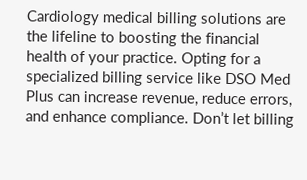Cardiology medical billing solutions are the lifeline to boosting the financial health of your practice. Opting for a specialized billing service like DSO Med Plus can increase revenue, reduce errors, and enhance compliance. Don’t let billing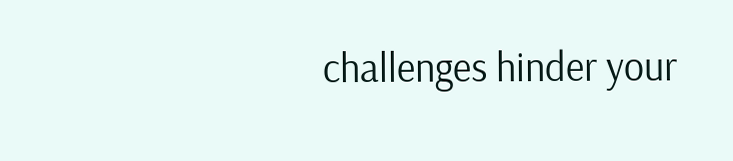challenges hinder your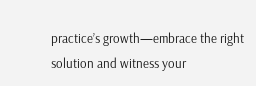practice’s growth—embrace the right solution and witness your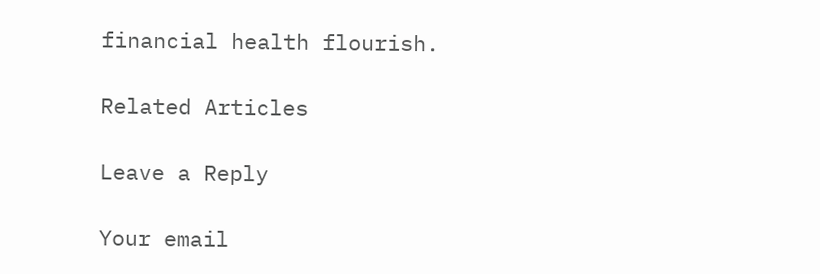financial health flourish.

Related Articles

Leave a Reply

Your email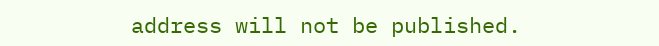address will not be published.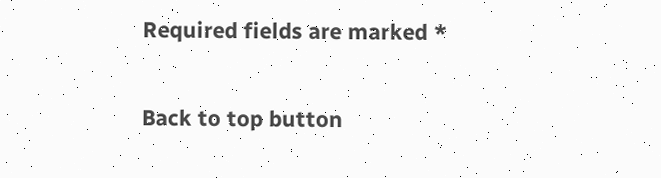Required fields are marked *

Back to top button